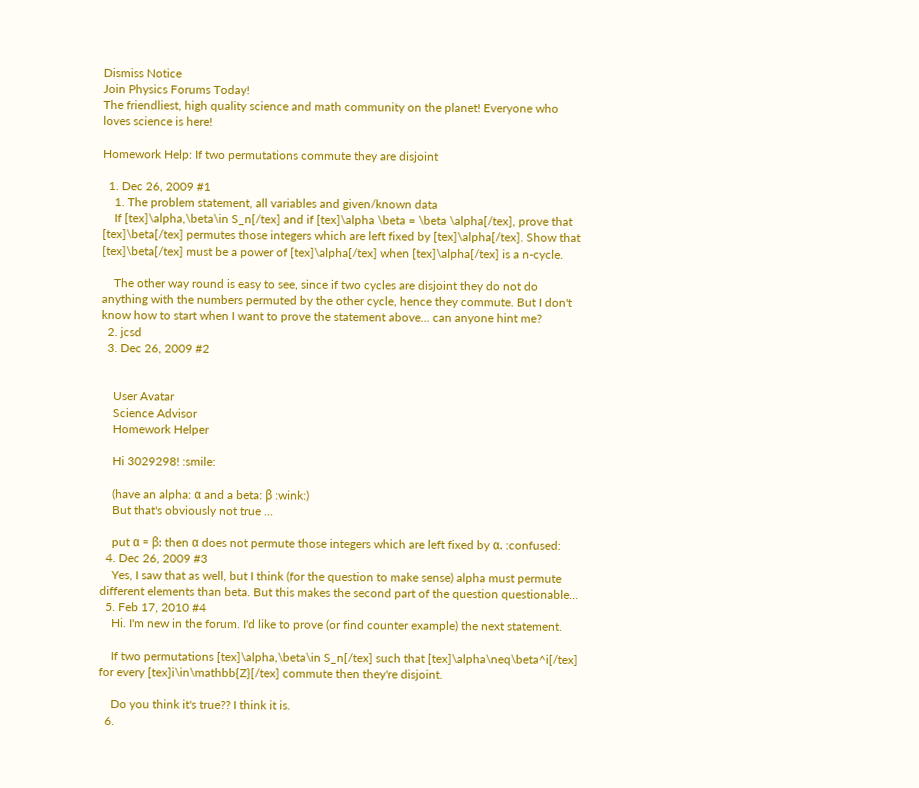Dismiss Notice
Join Physics Forums Today!
The friendliest, high quality science and math community on the planet! Everyone who loves science is here!

Homework Help: If two permutations commute they are disjoint

  1. Dec 26, 2009 #1
    1. The problem statement, all variables and given/known data
    If [tex]\alpha,\beta\in S_n[/tex] and if [tex]\alpha \beta = \beta \alpha[/tex], prove that [tex]\beta[/tex] permutes those integers which are left fixed by [tex]\alpha[/tex]. Show that [tex]\beta[/tex] must be a power of [tex]\alpha[/tex] when [tex]\alpha[/tex] is a n-cycle.

    The other way round is easy to see, since if two cycles are disjoint they do not do anything with the numbers permuted by the other cycle, hence they commute. But I don't know how to start when I want to prove the statement above... can anyone hint me?
  2. jcsd
  3. Dec 26, 2009 #2


    User Avatar
    Science Advisor
    Homework Helper

    Hi 3029298! :smile:

    (have an alpha: α and a beta: β :wink:)
    But that's obviously not true …

    put α = β: then α does not permute those integers which are left fixed by α. :confused:
  4. Dec 26, 2009 #3
    Yes, I saw that as well, but I think (for the question to make sense) alpha must permute different elements than beta. But this makes the second part of the question questionable...
  5. Feb 17, 2010 #4
    Hi. I'm new in the forum. I'd like to prove (or find counter example) the next statement.

    If two permutations [tex]\alpha,\beta\in S_n[/tex] such that [tex]\alpha\neq\beta^i[/tex] for every [tex]i\in\mathbb{Z}[/tex] commute then they're disjoint.

    Do you think it's true?? I think it is.
  6.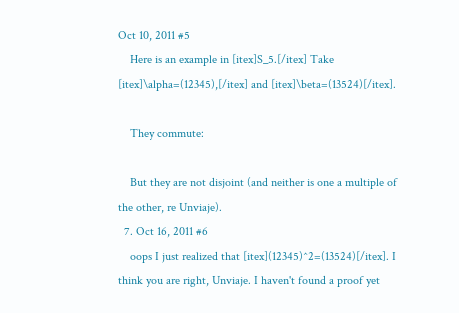Oct 10, 2011 #5
    Here is an example in [itex]S_5.[/itex] Take [itex]\alpha=(12345),[/itex] and [itex]\beta=(13524)[/itex].

    They commute:

    But they are not disjoint (and neither is one a multiple of the other, re Unviaje).
  7. Oct 16, 2011 #6
    oops I just realized that [itex](12345)^2=(13524)[/itex]. I think you are right, Unviaje. I haven't found a proof yet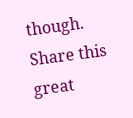though.
Share this great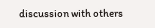discussion with others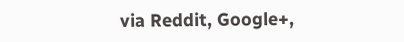via Reddit, Google+,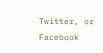Twitter, or Facebook